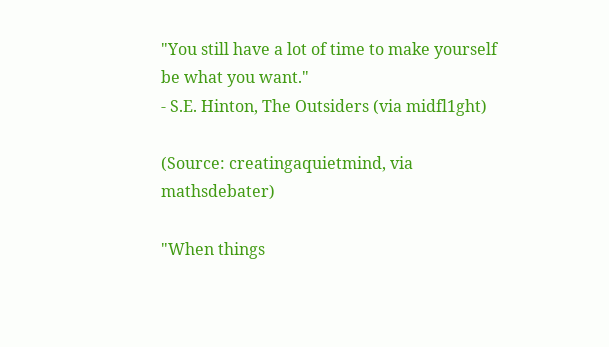"You still have a lot of time to make yourself be what you want."
- S.E. Hinton, The Outsiders (via midfl1ght)

(Source: creatingaquietmind, via mathsdebater)

"When things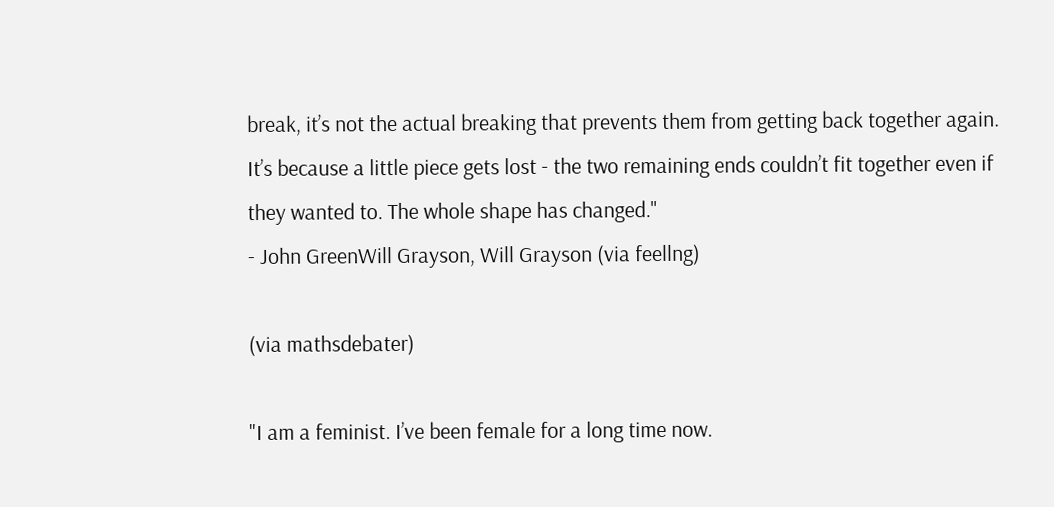break, it’s not the actual breaking that prevents them from getting back together again. It’s because a little piece gets lost - the two remaining ends couldn’t fit together even if they wanted to. The whole shape has changed."
- John GreenWill Grayson, Will Grayson (via feellng)

(via mathsdebater)

"I am a feminist. I’ve been female for a long time now.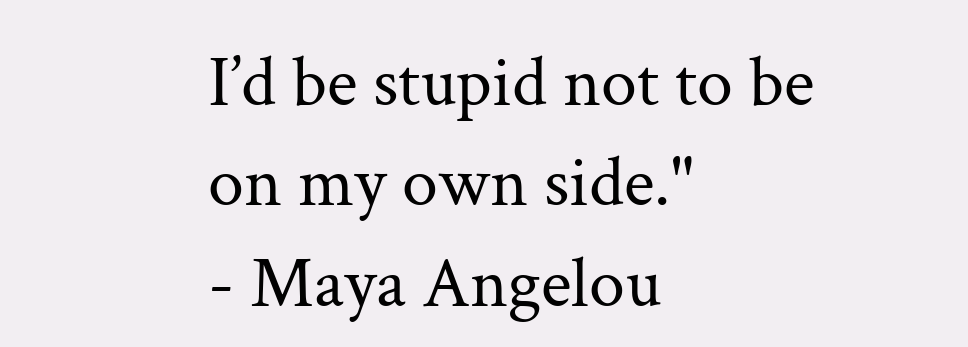I’d be stupid not to be on my own side."
- Maya Angelou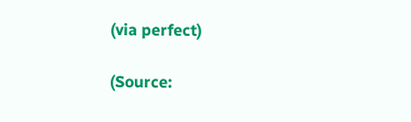(via perfect)

(Source: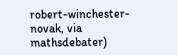robert-winchester-novak, via mathsdebater)